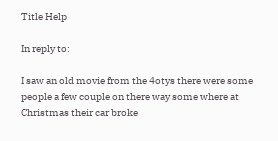Title Help

In reply to:

I saw an old movie from the 4otys there were some people a few couple on there way some where at Christmas their car broke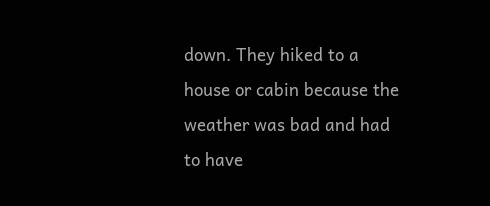down. They hiked to a house or cabin because the weather was bad and had to have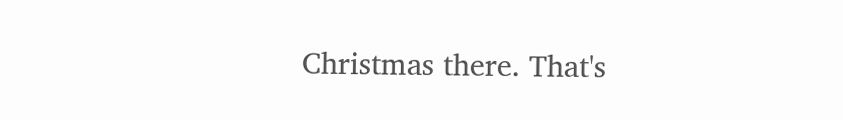Christmas there. That's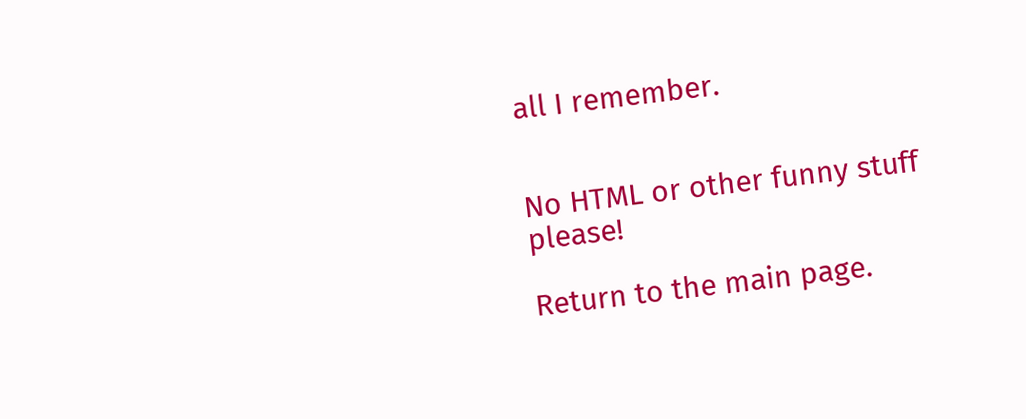all I remember.


No HTML or other funny stuff please!

Return to the main page.